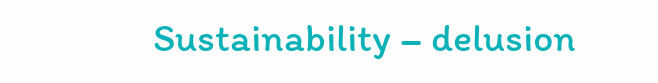Sustainability – delusion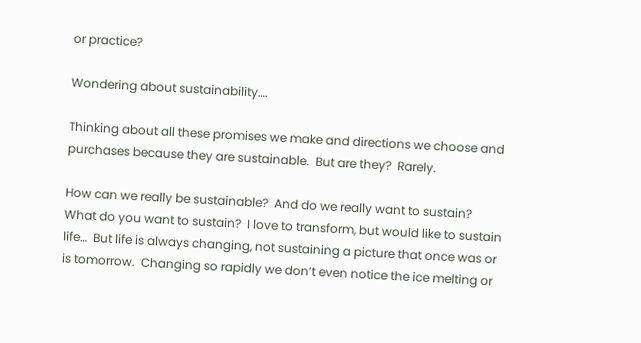or practice?

Wondering about sustainability….

Thinking about all these promises we make and directions we choose and purchases because they are sustainable.  But are they?  Rarely.

How can we really be sustainable?  And do we really want to sustain?  What do you want to sustain?  I love to transform, but would like to sustain life…  But life is always changing, not sustaining a picture that once was or is tomorrow.  Changing so rapidly we don’t even notice the ice melting or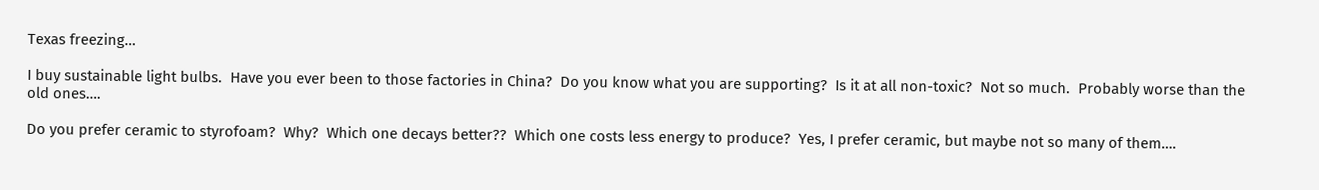Texas freezing…

I buy sustainable light bulbs.  Have you ever been to those factories in China?  Do you know what you are supporting?  Is it at all non-toxic?  Not so much.  Probably worse than the old ones….

Do you prefer ceramic to styrofoam?  Why?  Which one decays better??  Which one costs less energy to produce?  Yes, I prefer ceramic, but maybe not so many of them….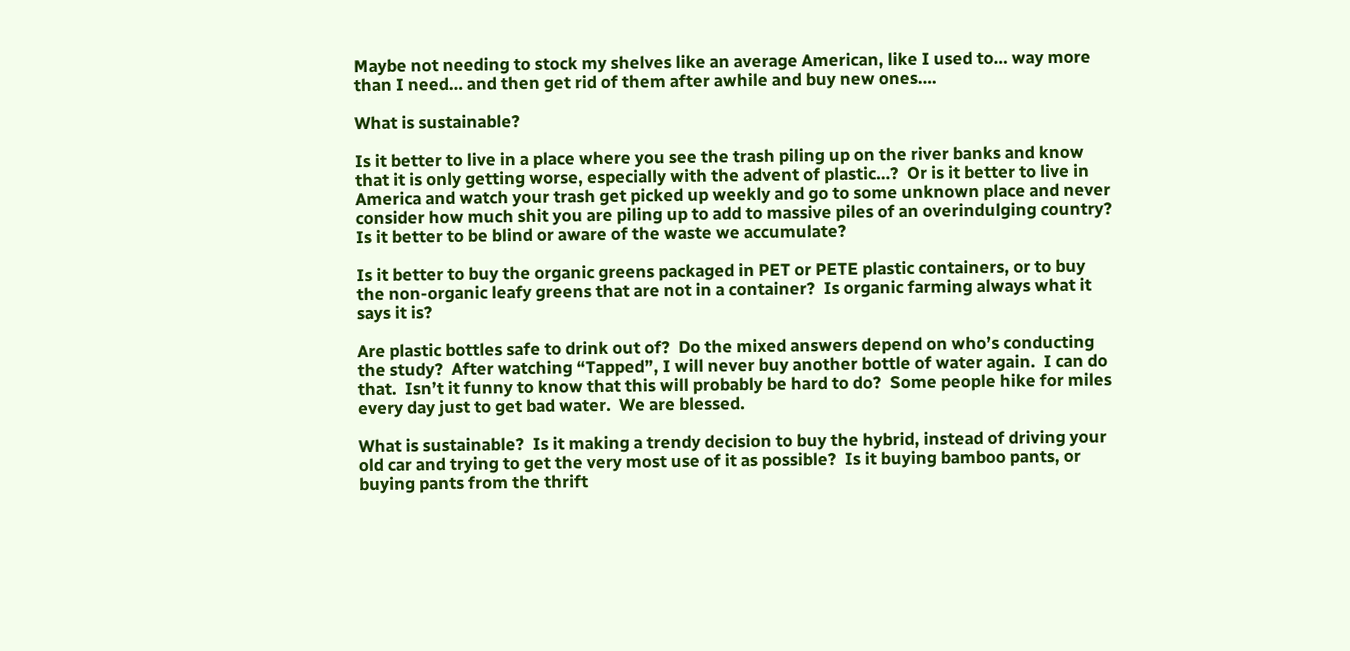Maybe not needing to stock my shelves like an average American, like I used to… way more than I need… and then get rid of them after awhile and buy new ones….

What is sustainable?

Is it better to live in a place where you see the trash piling up on the river banks and know that it is only getting worse, especially with the advent of plastic…?  Or is it better to live in America and watch your trash get picked up weekly and go to some unknown place and never consider how much shit you are piling up to add to massive piles of an overindulging country?  Is it better to be blind or aware of the waste we accumulate?

Is it better to buy the organic greens packaged in PET or PETE plastic containers, or to buy the non-organic leafy greens that are not in a container?  Is organic farming always what it says it is?

Are plastic bottles safe to drink out of?  Do the mixed answers depend on who’s conducting the study?  After watching “Tapped”, I will never buy another bottle of water again.  I can do that.  Isn’t it funny to know that this will probably be hard to do?  Some people hike for miles every day just to get bad water.  We are blessed.

What is sustainable?  Is it making a trendy decision to buy the hybrid, instead of driving your old car and trying to get the very most use of it as possible?  Is it buying bamboo pants, or buying pants from the thrift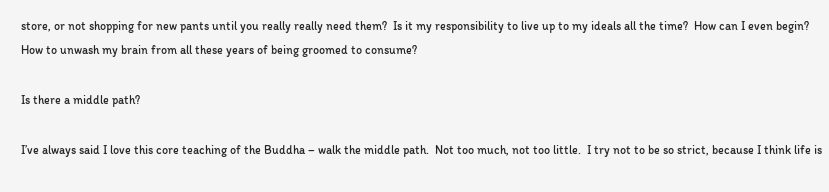store, or not shopping for new pants until you really really need them?  Is it my responsibility to live up to my ideals all the time?  How can I even begin?  How to unwash my brain from all these years of being groomed to consume?

Is there a middle path?

I’ve always said I love this core teaching of the Buddha – walk the middle path.  Not too much, not too little.  I try not to be so strict, because I think life is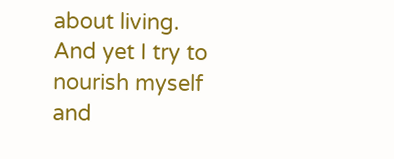about living.  And yet I try to nourish myself and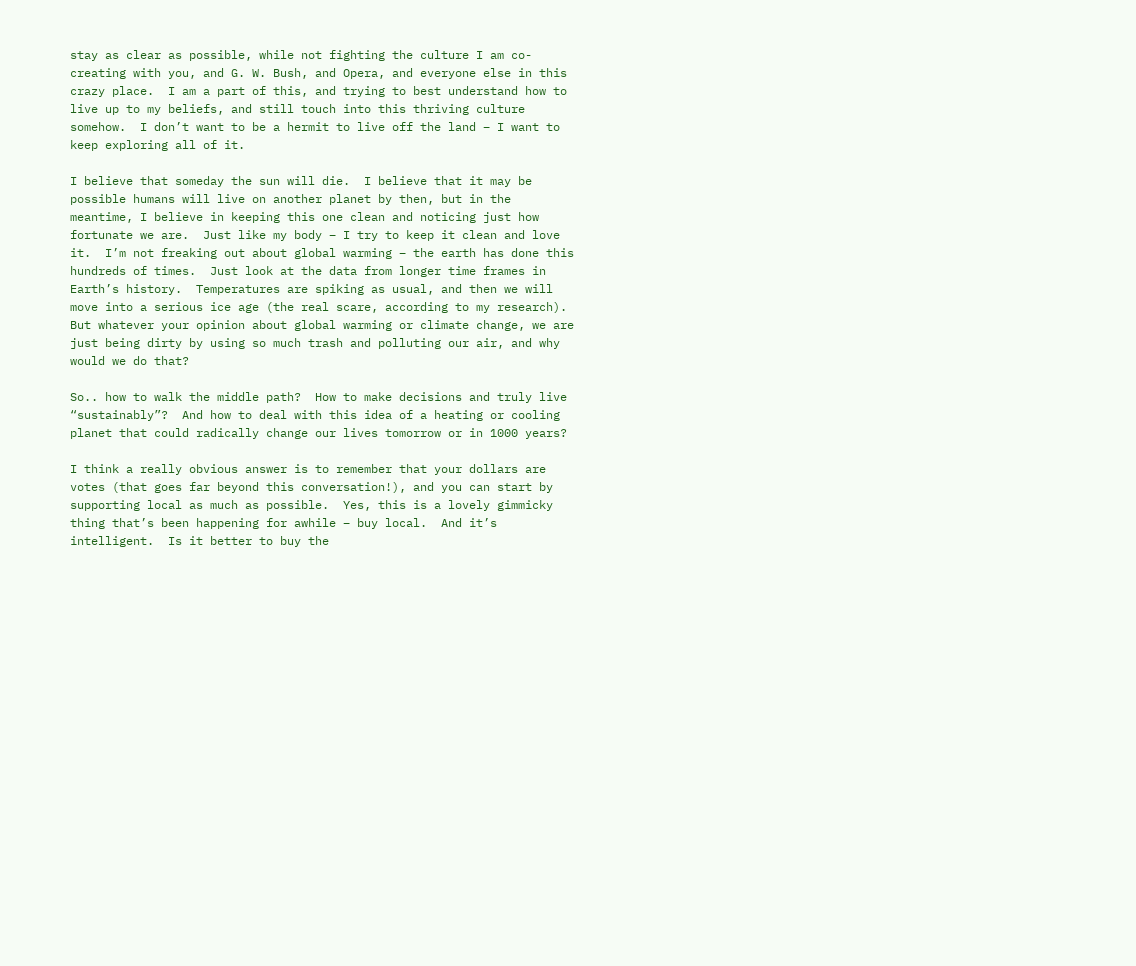stay as clear as possible, while not fighting the culture I am co-creating with you, and G. W. Bush, and Opera, and everyone else in this crazy place.  I am a part of this, and trying to best understand how to live up to my beliefs, and still touch into this thriving culture somehow.  I don’t want to be a hermit to live off the land – I want to keep exploring all of it.

I believe that someday the sun will die.  I believe that it may be possible humans will live on another planet by then, but in the meantime, I believe in keeping this one clean and noticing just how fortunate we are.  Just like my body – I try to keep it clean and love it.  I’m not freaking out about global warming – the earth has done this hundreds of times.  Just look at the data from longer time frames in Earth’s history.  Temperatures are spiking as usual, and then we will move into a serious ice age (the real scare, according to my research).  But whatever your opinion about global warming or climate change, we are just being dirty by using so much trash and polluting our air, and why would we do that?

So.. how to walk the middle path?  How to make decisions and truly live “sustainably”?  And how to deal with this idea of a heating or cooling planet that could radically change our lives tomorrow or in 1000 years?

I think a really obvious answer is to remember that your dollars are votes (that goes far beyond this conversation!), and you can start by supporting local as much as possible.  Yes, this is a lovely gimmicky thing that’s been happening for awhile – buy local.  And it’s intelligent.  Is it better to buy the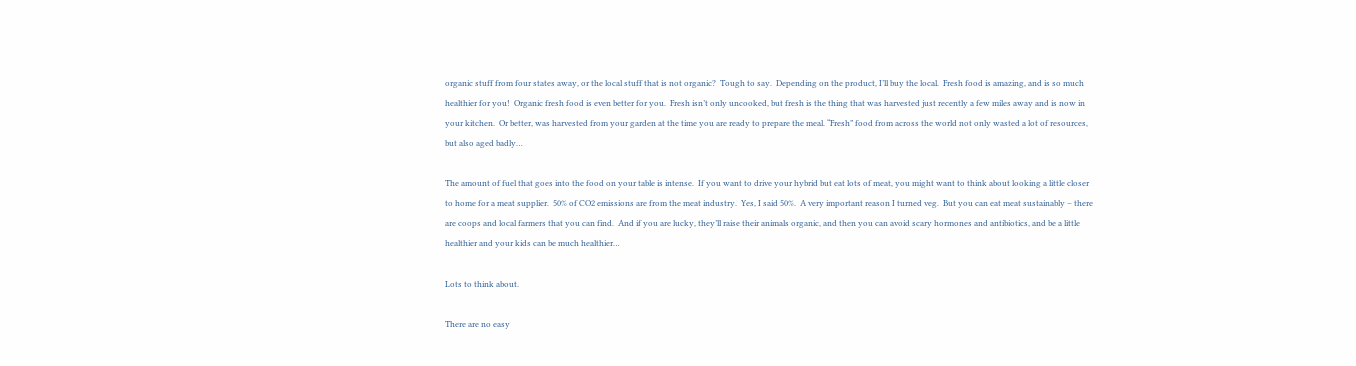organic stuff from four states away, or the local stuff that is not organic?  Tough to say.  Depending on the product, I’ll buy the local.  Fresh food is amazing, and is so much healthier for you!  Organic fresh food is even better for you.  Fresh isn’t only uncooked, but fresh is the thing that was harvested just recently a few miles away and is now in your kitchen.  Or better, was harvested from your garden at the time you are ready to prepare the meal. “Fresh” food from across the world not only wasted a lot of resources, but also aged badly…

The amount of fuel that goes into the food on your table is intense.  If you want to drive your hybrid but eat lots of meat, you might want to think about looking a little closer to home for a meat supplier.  50% of CO2 emissions are from the meat industry.  Yes, I said 50%.  A very important reason I turned veg.  But you can eat meat sustainably – there are coops and local farmers that you can find.  And if you are lucky, they’ll raise their animals organic, and then you can avoid scary hormones and antibiotics, and be a little healthier and your kids can be much healthier…

Lots to think about.

There are no easy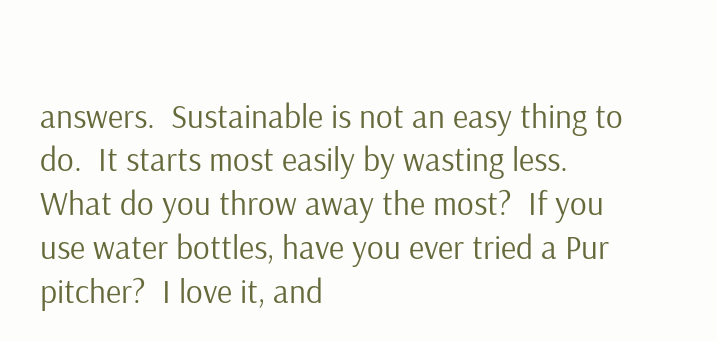answers.  Sustainable is not an easy thing to do.  It starts most easily by wasting less.  What do you throw away the most?  If you use water bottles, have you ever tried a Pur pitcher?  I love it, and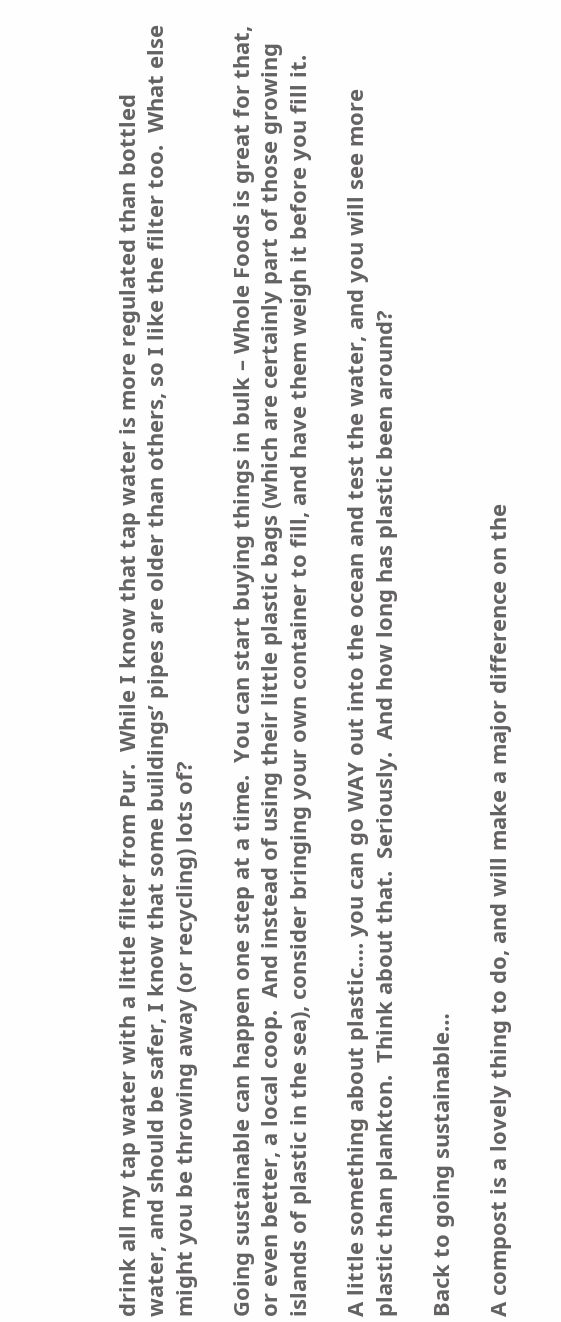drink all my tap water with a little filter from Pur.  While I know that tap water is more regulated than bottled water, and should be safer, I know that some buildings’ pipes are older than others, so I like the filter too.  What else might you be throwing away (or recycling) lots of?

Going sustainable can happen one step at a time.  You can start buying things in bulk – Whole Foods is great for that, or even better, a local coop.  And instead of using their little plastic bags (which are certainly part of those growing islands of plastic in the sea), consider bringing your own container to fill, and have them weigh it before you fill it.

A little something about plastic…. you can go WAY out into the ocean and test the water, and you will see more plastic than plankton.  Think about that.  Seriously.  And how long has plastic been around?

Back to going sustainable…

A compost is a lovely thing to do, and will make a major difference on the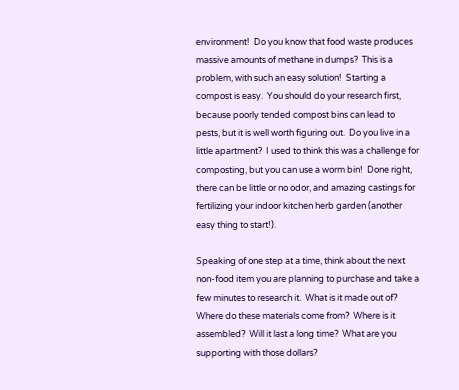environment!  Do you know that food waste produces massive amounts of methane in dumps?  This is a problem, with such an easy solution!  Starting a compost is easy.  You should do your research first, because poorly tended compost bins can lead to pests, but it is well worth figuring out.  Do you live in a little apartment?  I used to think this was a challenge for composting, but you can use a worm bin!  Done right, there can be little or no odor, and amazing castings for fertilizing your indoor kitchen herb garden (another easy thing to start!).

Speaking of one step at a time, think about the next non-food item you are planning to purchase and take a few minutes to research it.  What is it made out of?  Where do these materials come from?  Where is it assembled?  Will it last a long time?  What are you supporting with those dollars?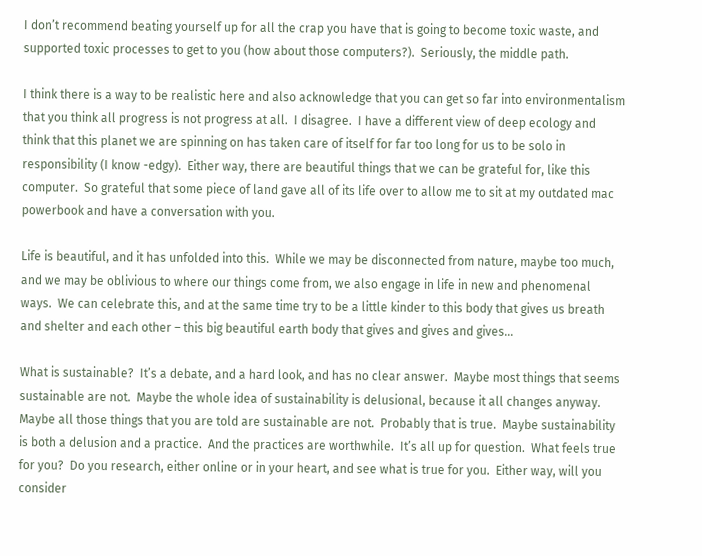I don’t recommend beating yourself up for all the crap you have that is going to become toxic waste, and supported toxic processes to get to you (how about those computers?).  Seriously, the middle path.

I think there is a way to be realistic here and also acknowledge that you can get so far into environmentalism that you think all progress is not progress at all.  I disagree.  I have a different view of deep ecology and think that this planet we are spinning on has taken care of itself for far too long for us to be solo in responsibility (I know -edgy).  Either way, there are beautiful things that we can be grateful for, like this computer.  So grateful that some piece of land gave all of its life over to allow me to sit at my outdated mac powerbook and have a conversation with you.

Life is beautiful, and it has unfolded into this.  While we may be disconnected from nature, maybe too much, and we may be oblivious to where our things come from, we also engage in life in new and phenomenal ways.  We can celebrate this, and at the same time try to be a little kinder to this body that gives us breath and shelter and each other – this big beautiful earth body that gives and gives and gives…

What is sustainable?  It’s a debate, and a hard look, and has no clear answer.  Maybe most things that seems sustainable are not.  Maybe the whole idea of sustainability is delusional, because it all changes anyway.  Maybe all those things that you are told are sustainable are not.  Probably that is true.  Maybe sustainability is both a delusion and a practice.  And the practices are worthwhile.  It’s all up for question.  What feels true for you?  Do you research, either online or in your heart, and see what is true for you.  Either way, will you consider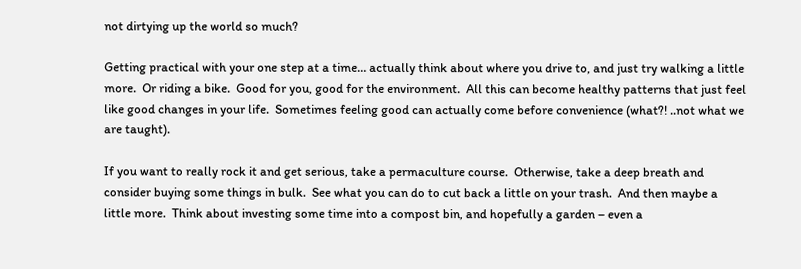not dirtying up the world so much?

Getting practical with your one step at a time… actually think about where you drive to, and just try walking a little more.  Or riding a bike.  Good for you, good for the environment.  All this can become healthy patterns that just feel like good changes in your life.  Sometimes feeling good can actually come before convenience (what?! ..not what we are taught).

If you want to really rock it and get serious, take a permaculture course.  Otherwise, take a deep breath and consider buying some things in bulk.  See what you can do to cut back a little on your trash.  And then maybe a little more.  Think about investing some time into a compost bin, and hopefully a garden – even a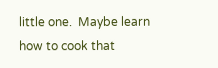little one.  Maybe learn how to cook that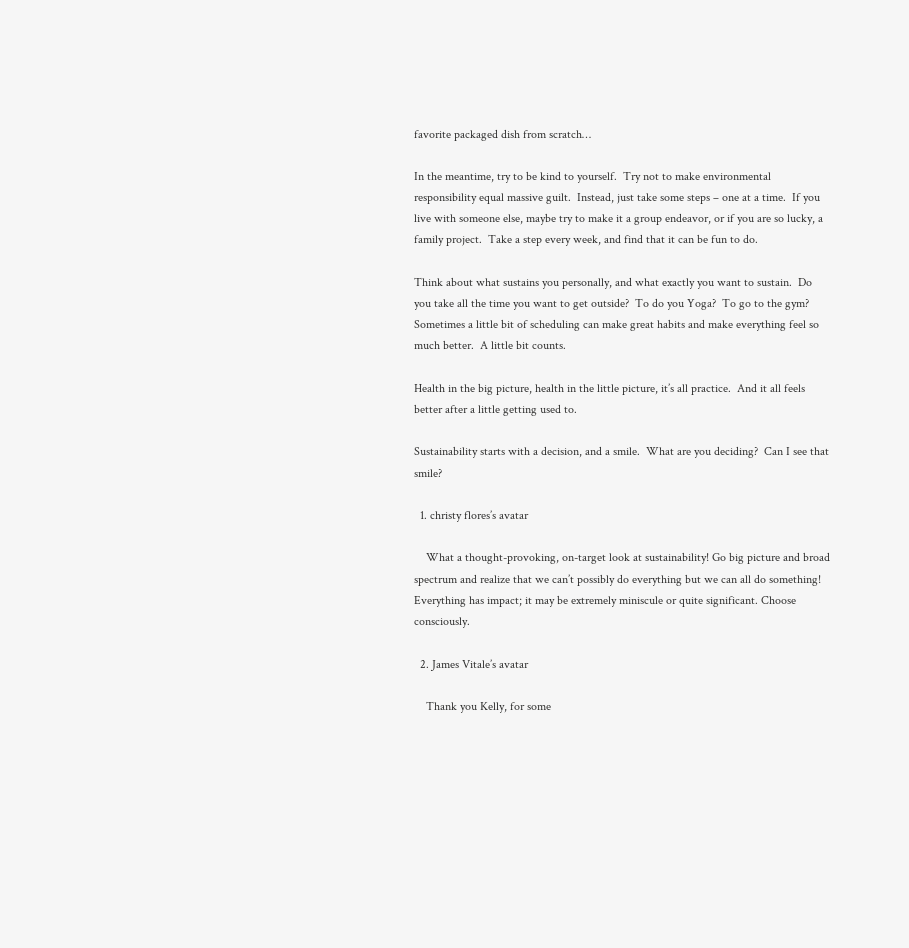favorite packaged dish from scratch…

In the meantime, try to be kind to yourself.  Try not to make environmental responsibility equal massive guilt.  Instead, just take some steps – one at a time.  If you live with someone else, maybe try to make it a group endeavor, or if you are so lucky, a family project.  Take a step every week, and find that it can be fun to do.

Think about what sustains you personally, and what exactly you want to sustain.  Do you take all the time you want to get outside?  To do you Yoga?  To go to the gym?  Sometimes a little bit of scheduling can make great habits and make everything feel so much better.  A little bit counts.

Health in the big picture, health in the little picture, it’s all practice.  And it all feels better after a little getting used to.

Sustainability starts with a decision, and a smile.  What are you deciding?  Can I see that smile?

  1. christy flores’s avatar

    What a thought-provoking, on-target look at sustainability! Go big picture and broad spectrum and realize that we can’t possibly do everything but we can all do something! Everything has impact; it may be extremely miniscule or quite significant. Choose consciously.

  2. James Vitale’s avatar

    Thank you Kelly, for some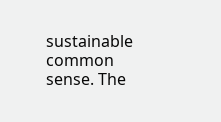sustainable common sense. The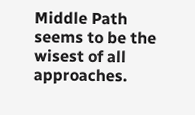Middle Path seems to be the wisest of all approaches.